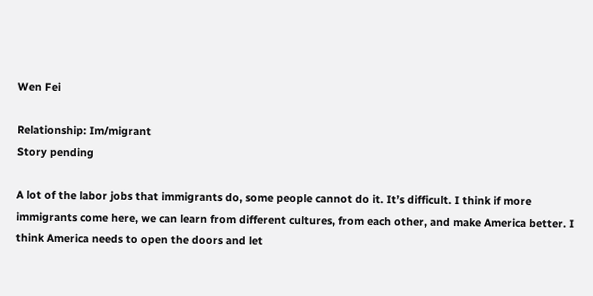Wen Fei

Relationship: Im/migrant
Story pending

A lot of the labor jobs that immigrants do, some people cannot do it. It’s difficult. I think if more immigrants come here, we can learn from different cultures, from each other, and make America better. I think America needs to open the doors and let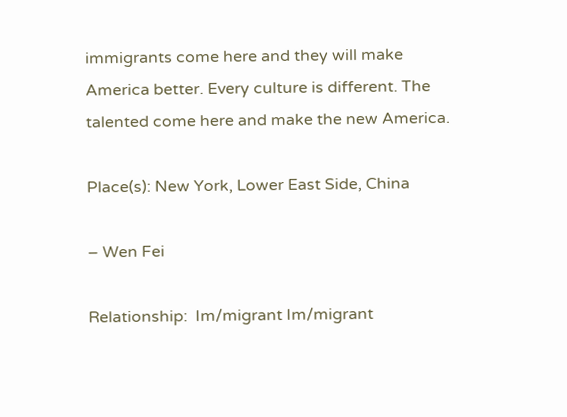immigrants come here and they will make America better. Every culture is different. The talented come here and make the new America.

Place(s): New York, Lower East Side, China

– Wen Fei

Relationship:  Im/migrant Im/migrant